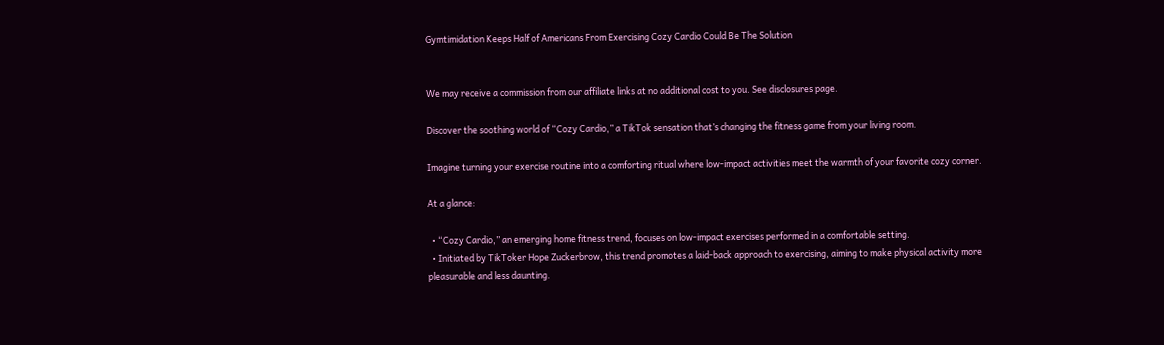Gymtimidation Keeps Half of Americans From Exercising Cozy Cardio Could Be The Solution


We may receive a commission from our affiliate links at no additional cost to you. See disclosures page.

Discover the soothing world of “Cozy Cardio,” a TikTok sensation that’s changing the fitness game from your living room.

Imagine turning your exercise routine into a comforting ritual where low-impact activities meet the warmth of your favorite cozy corner.

At a glance:

  • “Cozy Cardio,” an emerging home fitness trend, focuses on low-impact exercises performed in a comfortable setting.
  • Initiated by TikToker Hope Zuckerbrow, this trend promotes a laid-back approach to exercising, aiming to make physical activity more pleasurable and less daunting.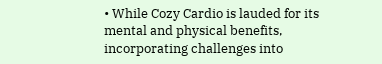• While Cozy Cardio is lauded for its mental and physical benefits, incorporating challenges into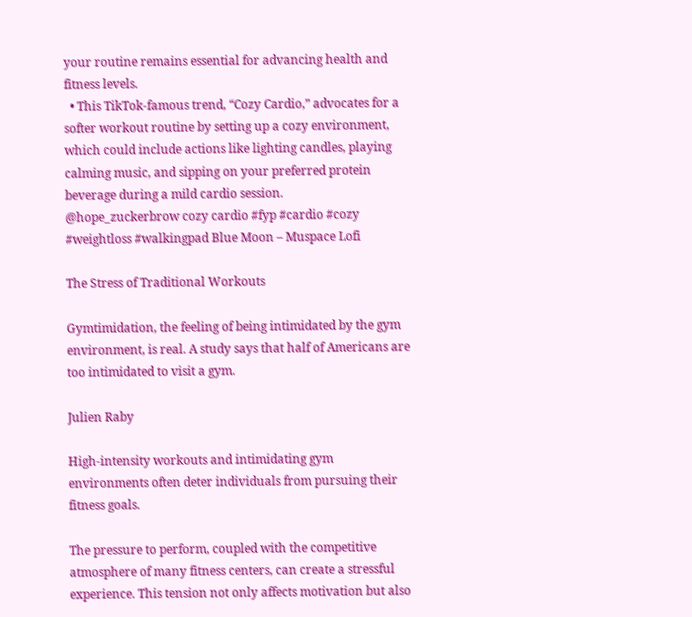your routine remains essential for advancing health and fitness levels.
  • This TikTok-famous trend, “Cozy Cardio,” advocates for a softer workout routine by setting up a cozy environment, which could include actions like lighting candles, playing calming music, and sipping on your preferred protein beverage during a mild cardio session.
@hope_zuckerbrow cozy cardio #fyp #cardio #cozy #weightloss #walkingpad Blue Moon – Muspace Lofi

The Stress of Traditional Workouts

Gymtimidation, the feeling of being intimidated by the gym environment, is real. A study says that half of Americans are too intimidated to visit a gym.

Julien Raby

High-intensity workouts and intimidating gym environments often deter individuals from pursuing their fitness goals.

The pressure to perform, coupled with the competitive atmosphere of many fitness centers, can create a stressful experience. This tension not only affects motivation but also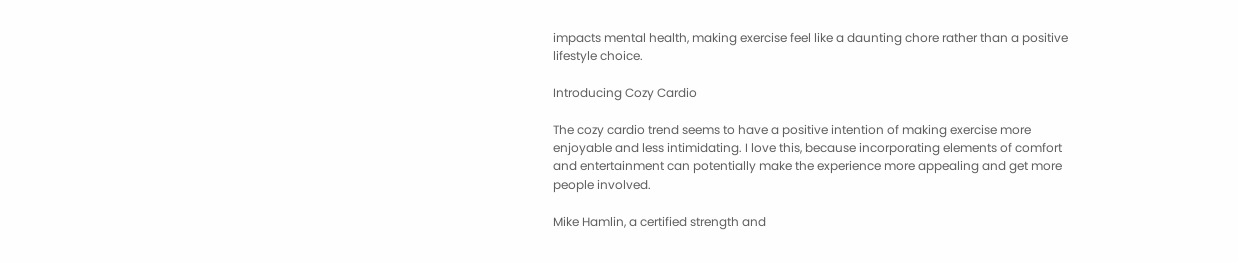impacts mental health, making exercise feel like a daunting chore rather than a positive lifestyle choice.

Introducing Cozy Cardio

The cozy cardio trend seems to have a positive intention of making exercise more enjoyable and less intimidating. I love this, because incorporating elements of comfort and entertainment can potentially make the experience more appealing and get more people involved.

Mike Hamlin, a certified strength and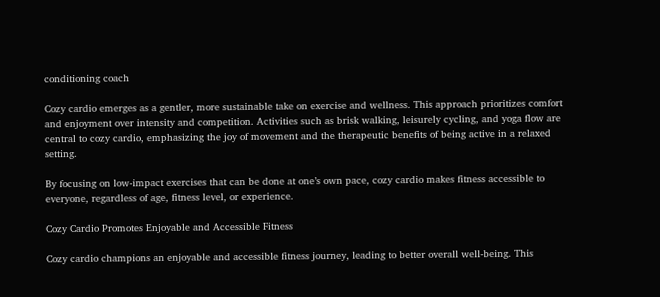conditioning coach

Cozy cardio emerges as a gentler, more sustainable take on exercise and wellness. This approach prioritizes comfort and enjoyment over intensity and competition. Activities such as brisk walking, leisurely cycling, and yoga flow are central to cozy cardio, emphasizing the joy of movement and the therapeutic benefits of being active in a relaxed setting.

By focusing on low-impact exercises that can be done at one’s own pace, cozy cardio makes fitness accessible to everyone, regardless of age, fitness level, or experience.

Cozy Cardio Promotes Enjoyable and Accessible Fitness

Cozy cardio champions an enjoyable and accessible fitness journey, leading to better overall well-being. This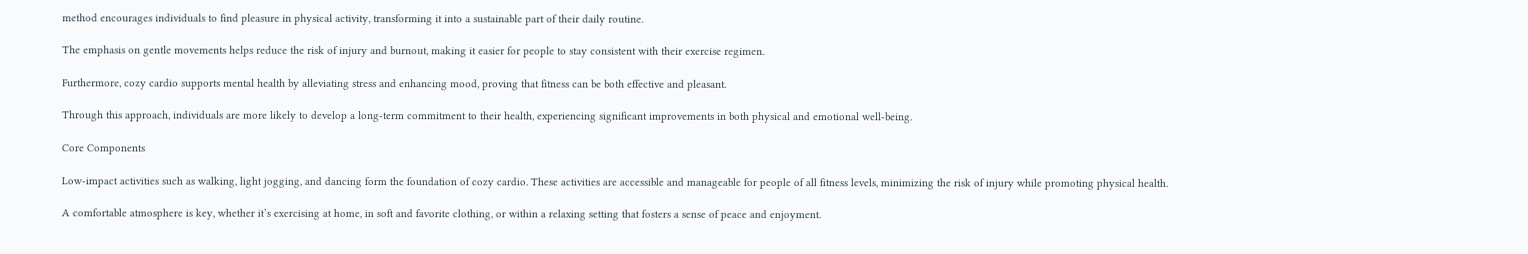method encourages individuals to find pleasure in physical activity, transforming it into a sustainable part of their daily routine.

The emphasis on gentle movements helps reduce the risk of injury and burnout, making it easier for people to stay consistent with their exercise regimen.

Furthermore, cozy cardio supports mental health by alleviating stress and enhancing mood, proving that fitness can be both effective and pleasant.

Through this approach, individuals are more likely to develop a long-term commitment to their health, experiencing significant improvements in both physical and emotional well-being.

Core Components

Low-impact activities such as walking, light jogging, and dancing form the foundation of cozy cardio. These activities are accessible and manageable for people of all fitness levels, minimizing the risk of injury while promoting physical health.

A comfortable atmosphere is key, whether it’s exercising at home, in soft and favorite clothing, or within a relaxing setting that fosters a sense of peace and enjoyment.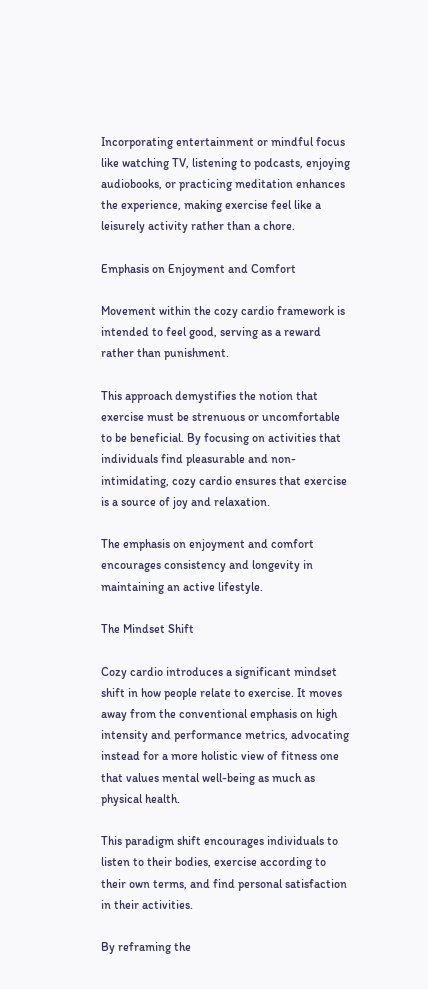Incorporating entertainment or mindful focus like watching TV, listening to podcasts, enjoying audiobooks, or practicing meditation enhances the experience, making exercise feel like a leisurely activity rather than a chore.

Emphasis on Enjoyment and Comfort

Movement within the cozy cardio framework is intended to feel good, serving as a reward rather than punishment.

This approach demystifies the notion that exercise must be strenuous or uncomfortable to be beneficial. By focusing on activities that individuals find pleasurable and non-intimidating, cozy cardio ensures that exercise is a source of joy and relaxation.

The emphasis on enjoyment and comfort encourages consistency and longevity in maintaining an active lifestyle.

The Mindset Shift

Cozy cardio introduces a significant mindset shift in how people relate to exercise. It moves away from the conventional emphasis on high intensity and performance metrics, advocating instead for a more holistic view of fitness one that values mental well-being as much as physical health.

This paradigm shift encourages individuals to listen to their bodies, exercise according to their own terms, and find personal satisfaction in their activities.

By reframing the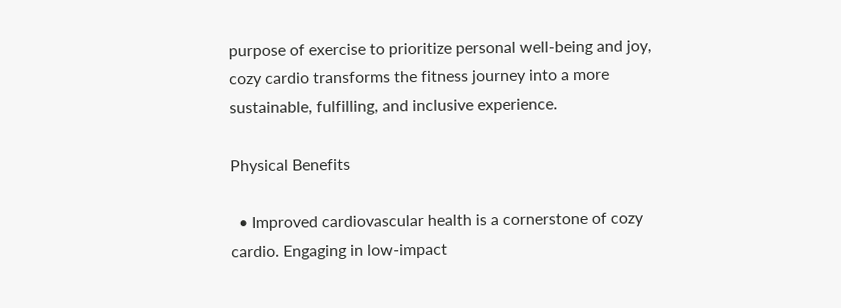purpose of exercise to prioritize personal well-being and joy, cozy cardio transforms the fitness journey into a more sustainable, fulfilling, and inclusive experience.

Physical Benefits

  • Improved cardiovascular health is a cornerstone of cozy cardio. Engaging in low-impact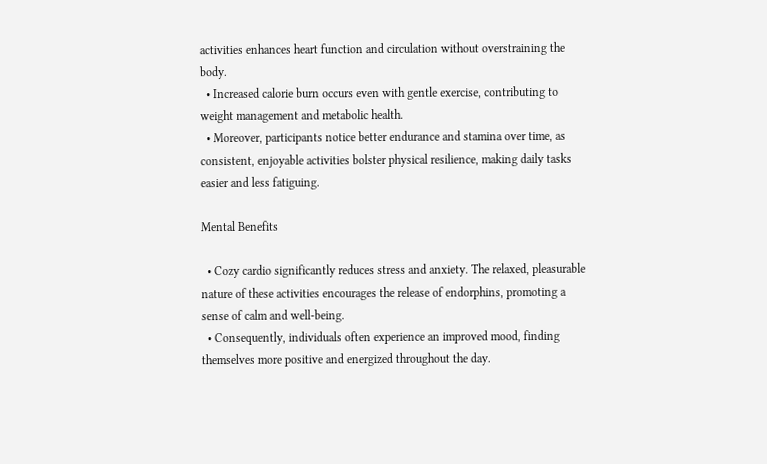activities enhances heart function and circulation without overstraining the body.
  • Increased calorie burn occurs even with gentle exercise, contributing to weight management and metabolic health.
  • Moreover, participants notice better endurance and stamina over time, as consistent, enjoyable activities bolster physical resilience, making daily tasks easier and less fatiguing.

Mental Benefits

  • Cozy cardio significantly reduces stress and anxiety. The relaxed, pleasurable nature of these activities encourages the release of endorphins, promoting a sense of calm and well-being.
  • Consequently, individuals often experience an improved mood, finding themselves more positive and energized throughout the day.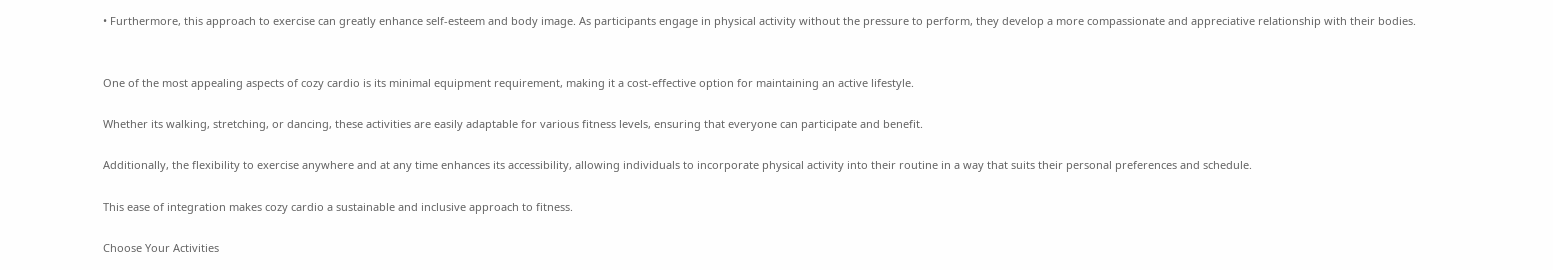• Furthermore, this approach to exercise can greatly enhance self-esteem and body image. As participants engage in physical activity without the pressure to perform, they develop a more compassionate and appreciative relationship with their bodies.


One of the most appealing aspects of cozy cardio is its minimal equipment requirement, making it a cost-effective option for maintaining an active lifestyle.

Whether its walking, stretching, or dancing, these activities are easily adaptable for various fitness levels, ensuring that everyone can participate and benefit.

Additionally, the flexibility to exercise anywhere and at any time enhances its accessibility, allowing individuals to incorporate physical activity into their routine in a way that suits their personal preferences and schedule.

This ease of integration makes cozy cardio a sustainable and inclusive approach to fitness.

Choose Your Activities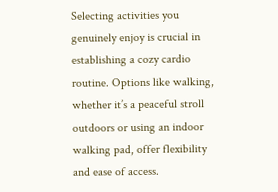Selecting activities you genuinely enjoy is crucial in establishing a cozy cardio routine. Options like walking, whether it’s a peaceful stroll outdoors or using an indoor walking pad, offer flexibility and ease of access.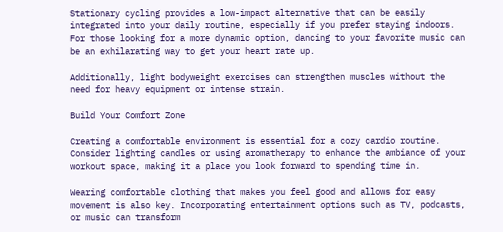Stationary cycling provides a low-impact alternative that can be easily integrated into your daily routine, especially if you prefer staying indoors. For those looking for a more dynamic option, dancing to your favorite music can be an exhilarating way to get your heart rate up.

Additionally, light bodyweight exercises can strengthen muscles without the need for heavy equipment or intense strain.

Build Your Comfort Zone

Creating a comfortable environment is essential for a cozy cardio routine. Consider lighting candles or using aromatherapy to enhance the ambiance of your workout space, making it a place you look forward to spending time in.

Wearing comfortable clothing that makes you feel good and allows for easy movement is also key. Incorporating entertainment options such as TV, podcasts, or music can transform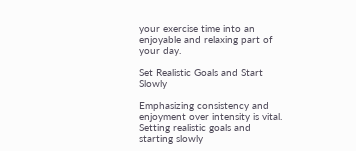your exercise time into an enjoyable and relaxing part of your day.

Set Realistic Goals and Start Slowly

Emphasizing consistency and enjoyment over intensity is vital. Setting realistic goals and starting slowly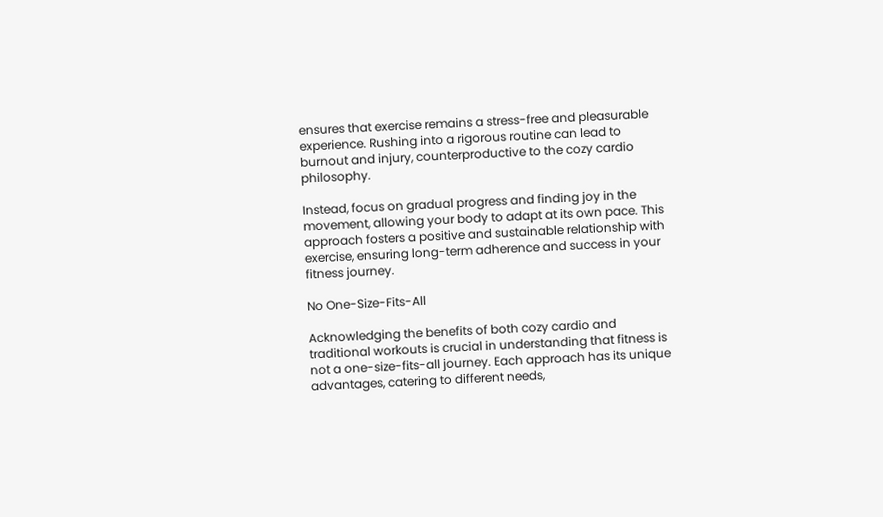ensures that exercise remains a stress-free and pleasurable experience. Rushing into a rigorous routine can lead to burnout and injury, counterproductive to the cozy cardio philosophy.

Instead, focus on gradual progress and finding joy in the movement, allowing your body to adapt at its own pace. This approach fosters a positive and sustainable relationship with exercise, ensuring long-term adherence and success in your fitness journey.

No One-Size-Fits-All

Acknowledging the benefits of both cozy cardio and traditional workouts is crucial in understanding that fitness is not a one-size-fits-all journey. Each approach has its unique advantages, catering to different needs,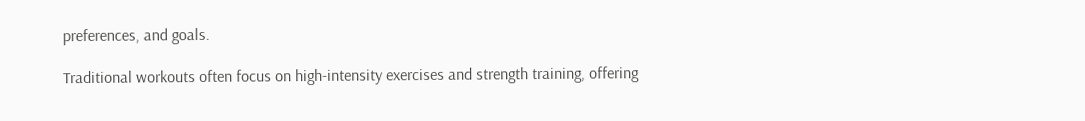preferences, and goals.

Traditional workouts often focus on high-intensity exercises and strength training, offering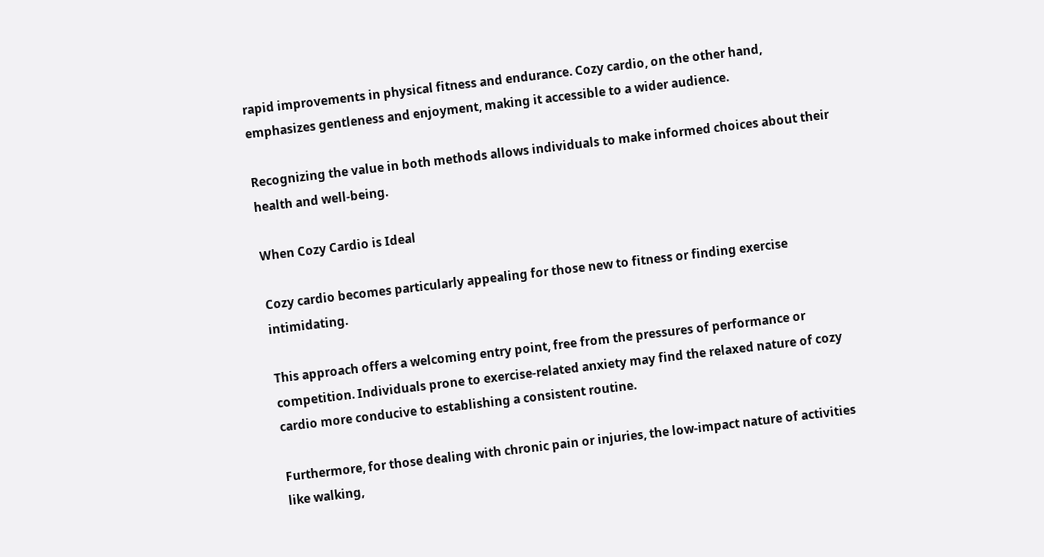rapid improvements in physical fitness and endurance. Cozy cardio, on the other hand, emphasizes gentleness and enjoyment, making it accessible to a wider audience.

Recognizing the value in both methods allows individuals to make informed choices about their health and well-being.

When Cozy Cardio is Ideal

Cozy cardio becomes particularly appealing for those new to fitness or finding exercise intimidating.

This approach offers a welcoming entry point, free from the pressures of performance or competition. Individuals prone to exercise-related anxiety may find the relaxed nature of cozy cardio more conducive to establishing a consistent routine.

Furthermore, for those dealing with chronic pain or injuries, the low-impact nature of activities like walking,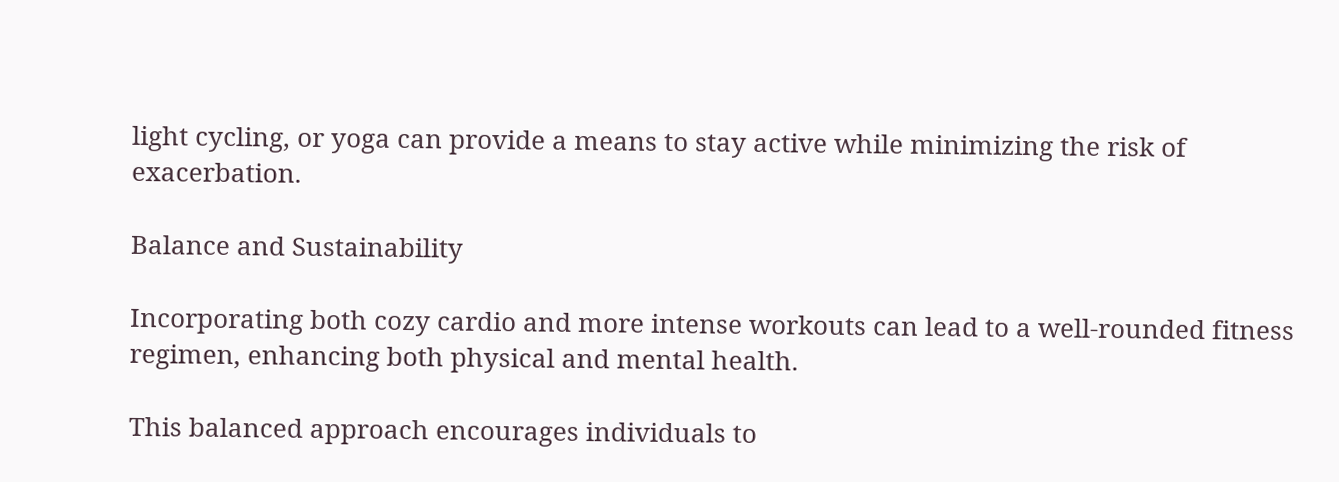light cycling, or yoga can provide a means to stay active while minimizing the risk of exacerbation.

Balance and Sustainability

Incorporating both cozy cardio and more intense workouts can lead to a well-rounded fitness regimen, enhancing both physical and mental health.

This balanced approach encourages individuals to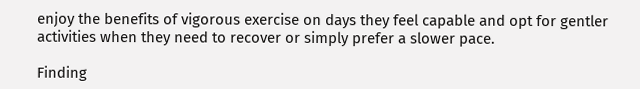enjoy the benefits of vigorous exercise on days they feel capable and opt for gentler activities when they need to recover or simply prefer a slower pace.

Finding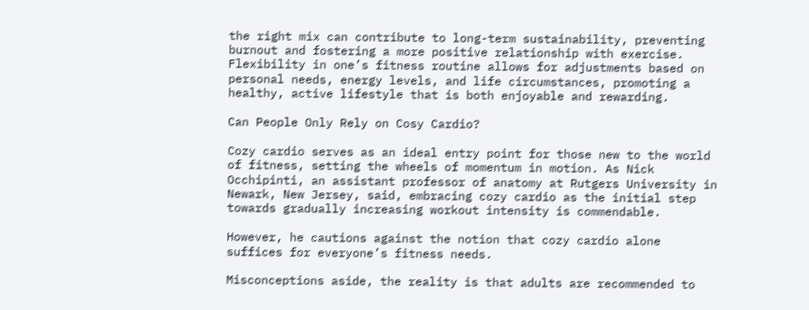the right mix can contribute to long-term sustainability, preventing burnout and fostering a more positive relationship with exercise. Flexibility in one’s fitness routine allows for adjustments based on personal needs, energy levels, and life circumstances, promoting a healthy, active lifestyle that is both enjoyable and rewarding.

Can People Only Rely on Cosy Cardio?

Cozy cardio serves as an ideal entry point for those new to the world of fitness, setting the wheels of momentum in motion. As Nick Occhipinti, an assistant professor of anatomy at Rutgers University in Newark, New Jersey, said, embracing cozy cardio as the initial step towards gradually increasing workout intensity is commendable.

However, he cautions against the notion that cozy cardio alone suffices for everyone’s fitness needs.

Misconceptions aside, the reality is that adults are recommended to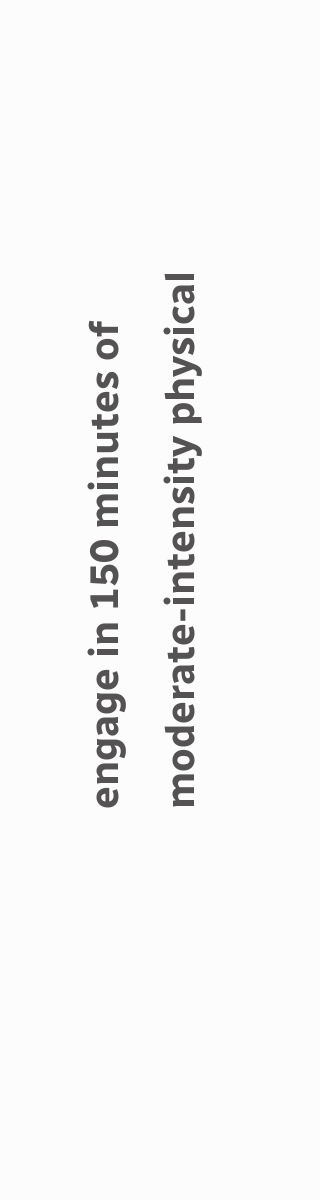engage in 150 minutes of moderate-intensity physical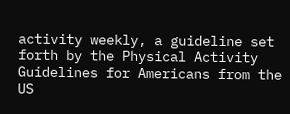activity weekly, a guideline set forth by the Physical Activity Guidelines for Americans from the US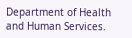Department of Health and Human Services.